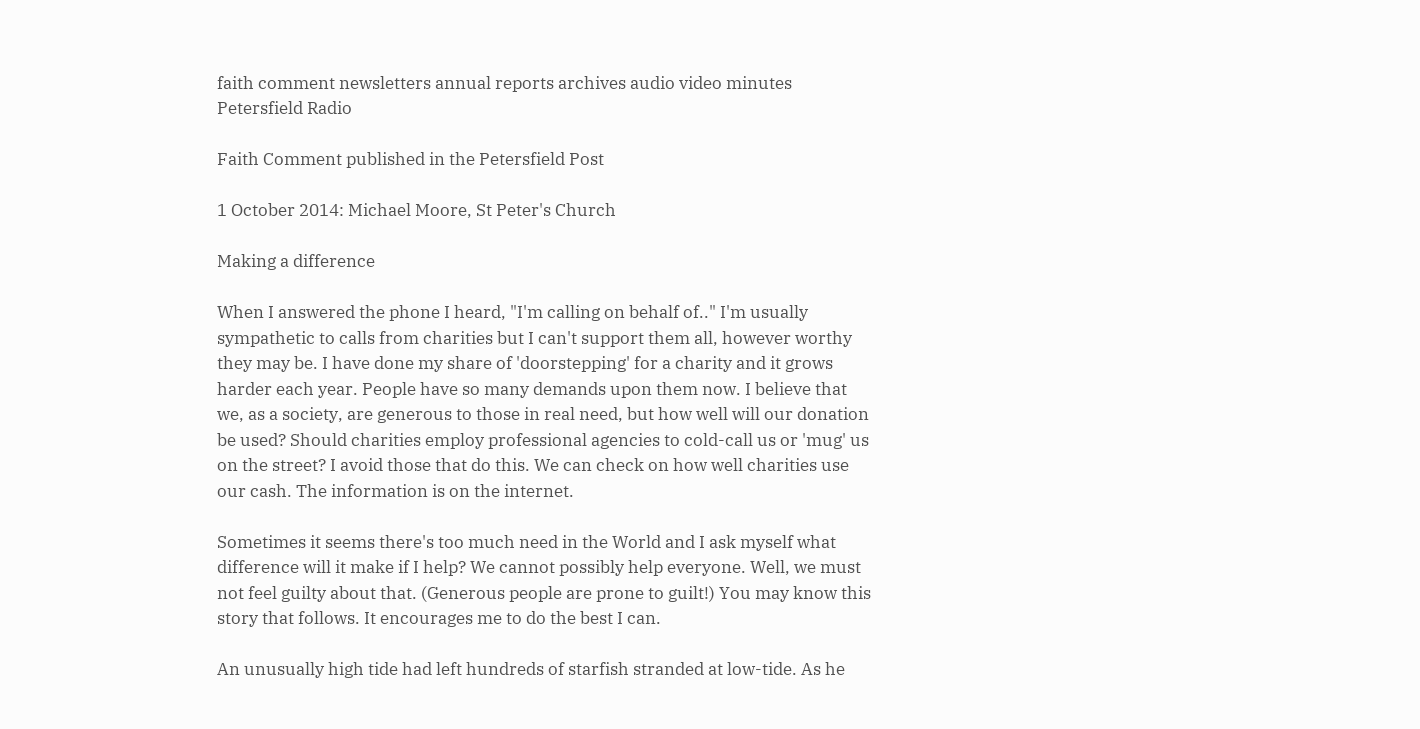faith comment newsletters annual reports archives audio video minutes Petersfield Radio

Faith Comment published in the Petersfield Post

1 October 2014: Michael Moore, St Peter's Church

Making a difference

When I answered the phone I heard, "I'm calling on behalf of.." I'm usually sympathetic to calls from charities but I can't support them all, however worthy they may be. I have done my share of 'doorstepping' for a charity and it grows harder each year. People have so many demands upon them now. I believe that we, as a society, are generous to those in real need, but how well will our donation be used? Should charities employ professional agencies to cold-call us or 'mug' us on the street? I avoid those that do this. We can check on how well charities use our cash. The information is on the internet.

Sometimes it seems there's too much need in the World and I ask myself what difference will it make if I help? We cannot possibly help everyone. Well, we must not feel guilty about that. (Generous people are prone to guilt!) You may know this story that follows. It encourages me to do the best I can.

An unusually high tide had left hundreds of starfish stranded at low-tide. As he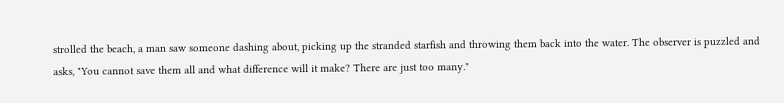strolled the beach, a man saw someone dashing about, picking up the stranded starfish and throwing them back into the water. The observer is puzzled and asks, "You cannot save them all and what difference will it make? There are just too many."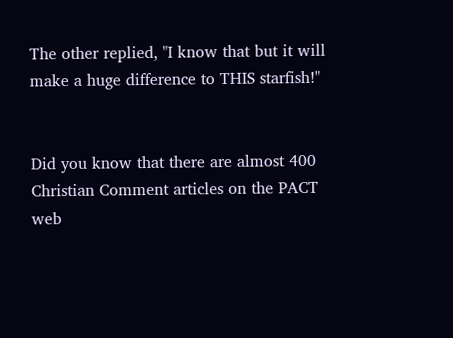The other replied, "I know that but it will make a huge difference to THIS starfish!"


Did you know that there are almost 400 Christian Comment articles on the PACT web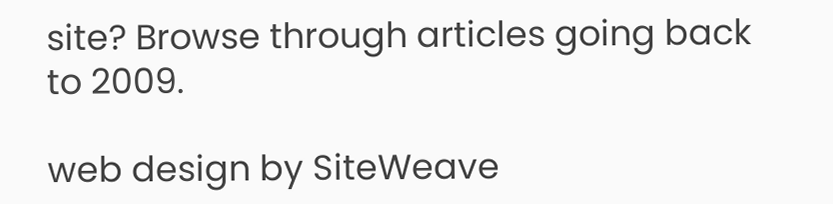site? Browse through articles going back to 2009.

web design by SiteWeave